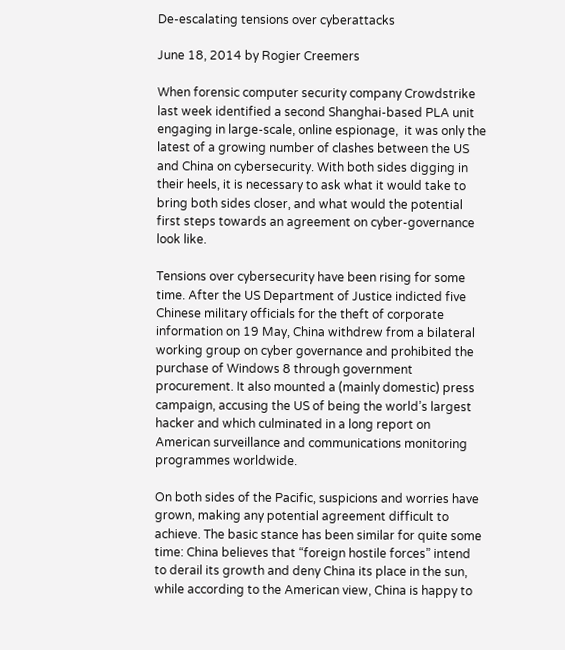De-escalating tensions over cyberattacks

June 18, 2014 by Rogier Creemers

When forensic computer security company Crowdstrike last week identified a second Shanghai-based PLA unit engaging in large-scale, online espionage,  it was only the latest of a growing number of clashes between the US and China on cybersecurity. With both sides digging in their heels, it is necessary to ask what it would take to bring both sides closer, and what would the potential first steps towards an agreement on cyber-governance look like.

Tensions over cybersecurity have been rising for some time. After the US Department of Justice indicted five Chinese military officials for the theft of corporate information on 19 May, China withdrew from a bilateral working group on cyber governance and prohibited the purchase of Windows 8 through government procurement. It also mounted a (mainly domestic) press campaign, accusing the US of being the world’s largest hacker and which culminated in a long report on American surveillance and communications monitoring programmes worldwide.

On both sides of the Pacific, suspicions and worries have grown, making any potential agreement difficult to achieve. The basic stance has been similar for quite some time: China believes that “foreign hostile forces” intend to derail its growth and deny China its place in the sun, while according to the American view, China is happy to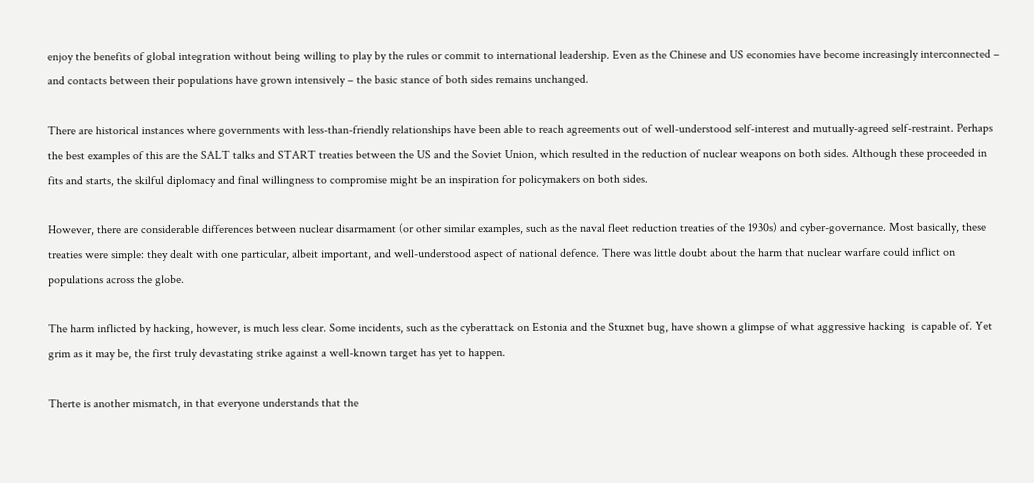enjoy the benefits of global integration without being willing to play by the rules or commit to international leadership. Even as the Chinese and US economies have become increasingly interconnected – and contacts between their populations have grown intensively – the basic stance of both sides remains unchanged.

There are historical instances where governments with less-than-friendly relationships have been able to reach agreements out of well-understood self-interest and mutually-agreed self-restraint. Perhaps the best examples of this are the SALT talks and START treaties between the US and the Soviet Union, which resulted in the reduction of nuclear weapons on both sides. Although these proceeded in fits and starts, the skilful diplomacy and final willingness to compromise might be an inspiration for policymakers on both sides.

However, there are considerable differences between nuclear disarmament (or other similar examples, such as the naval fleet reduction treaties of the 1930s) and cyber-governance. Most basically, these treaties were simple: they dealt with one particular, albeit important, and well-understood aspect of national defence. There was little doubt about the harm that nuclear warfare could inflict on populations across the globe.

The harm inflicted by hacking, however, is much less clear. Some incidents, such as the cyberattack on Estonia and the Stuxnet bug, have shown a glimpse of what aggressive hacking  is capable of. Yet grim as it may be, the first truly devastating strike against a well-known target has yet to happen.

Therte is another mismatch, in that everyone understands that the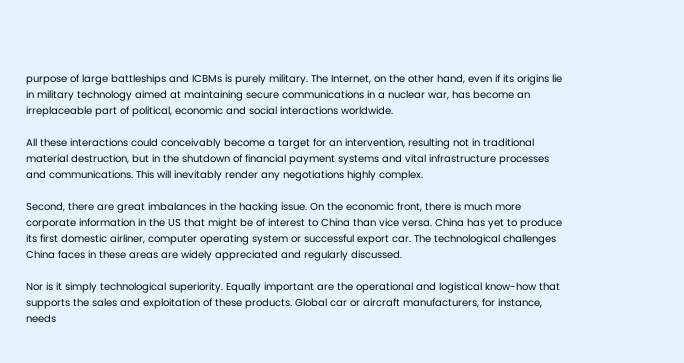purpose of large battleships and ICBMs is purely military. The Internet, on the other hand, even if its origins lie in military technology aimed at maintaining secure communications in a nuclear war, has become an irreplaceable part of political, economic and social interactions worldwide.

All these interactions could conceivably become a target for an intervention, resulting not in traditional material destruction, but in the shutdown of financial payment systems and vital infrastructure processes and communications. This will inevitably render any negotiations highly complex.

Second, there are great imbalances in the hacking issue. On the economic front, there is much more corporate information in the US that might be of interest to China than vice versa. China has yet to produce its first domestic airliner, computer operating system or successful export car. The technological challenges China faces in these areas are widely appreciated and regularly discussed.

Nor is it simply technological superiority. Equally important are the operational and logistical know-how that supports the sales and exploitation of these products. Global car or aircraft manufacturers, for instance, needs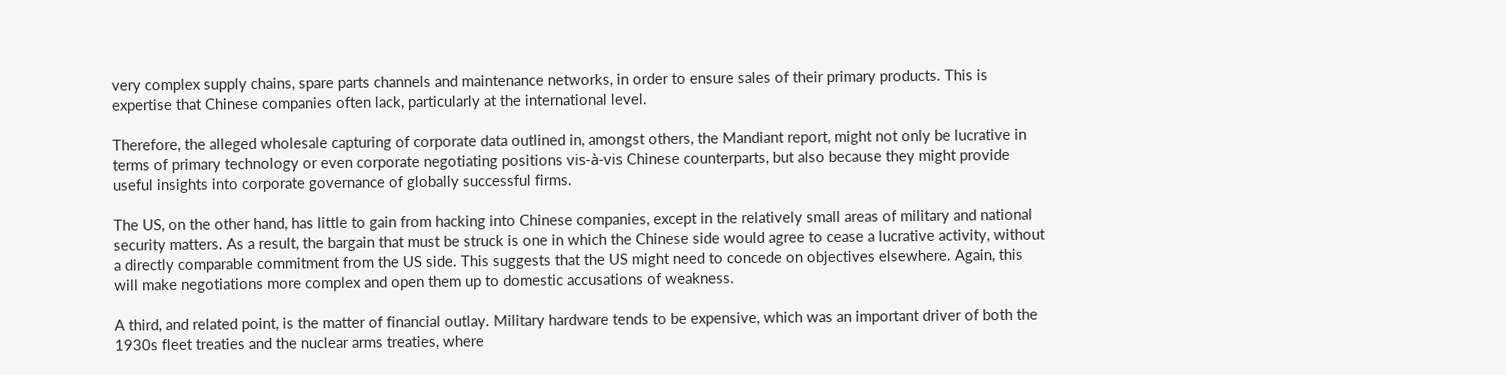very complex supply chains, spare parts channels and maintenance networks, in order to ensure sales of their primary products. This is expertise that Chinese companies often lack, particularly at the international level.

Therefore, the alleged wholesale capturing of corporate data outlined in, amongst others, the Mandiant report, might not only be lucrative in terms of primary technology or even corporate negotiating positions vis-à-vis Chinese counterparts, but also because they might provide useful insights into corporate governance of globally successful firms.

The US, on the other hand, has little to gain from hacking into Chinese companies, except in the relatively small areas of military and national security matters. As a result, the bargain that must be struck is one in which the Chinese side would agree to cease a lucrative activity, without a directly comparable commitment from the US side. This suggests that the US might need to concede on objectives elsewhere. Again, this will make negotiations more complex and open them up to domestic accusations of weakness.

A third, and related point, is the matter of financial outlay. Military hardware tends to be expensive, which was an important driver of both the 1930s fleet treaties and the nuclear arms treaties, where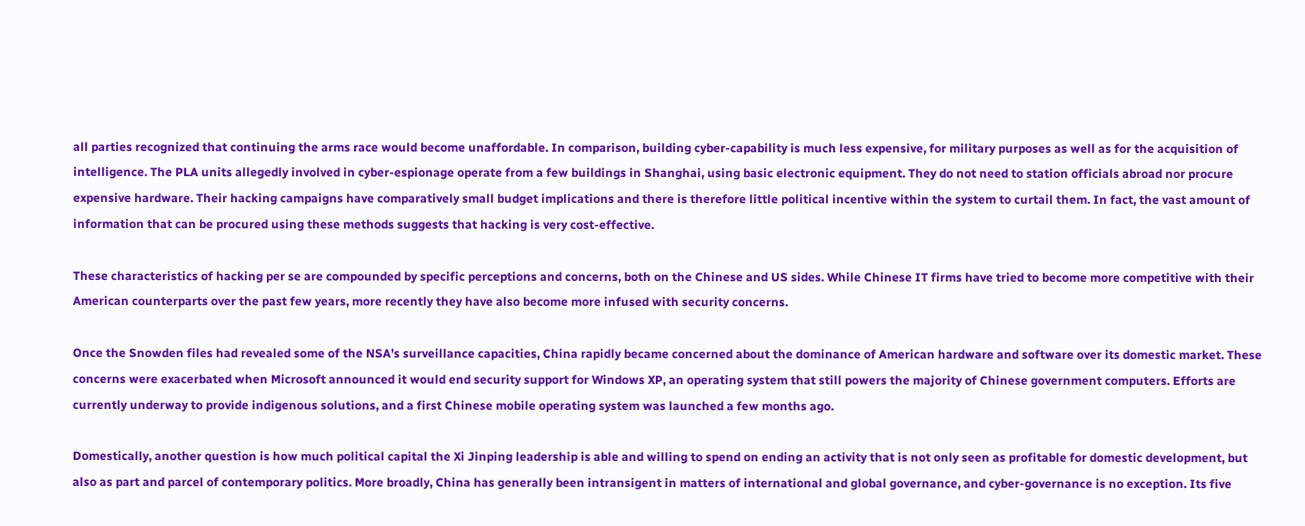all parties recognized that continuing the arms race would become unaffordable. In comparison, building cyber-capability is much less expensive, for military purposes as well as for the acquisition of intelligence. The PLA units allegedly involved in cyber-espionage operate from a few buildings in Shanghai, using basic electronic equipment. They do not need to station officials abroad nor procure expensive hardware. Their hacking campaigns have comparatively small budget implications and there is therefore little political incentive within the system to curtail them. In fact, the vast amount of information that can be procured using these methods suggests that hacking is very cost-effective.

These characteristics of hacking per se are compounded by specific perceptions and concerns, both on the Chinese and US sides. While Chinese IT firms have tried to become more competitive with their American counterparts over the past few years, more recently they have also become more infused with security concerns.

Once the Snowden files had revealed some of the NSA’s surveillance capacities, China rapidly became concerned about the dominance of American hardware and software over its domestic market. These concerns were exacerbated when Microsoft announced it would end security support for Windows XP, an operating system that still powers the majority of Chinese government computers. Efforts are currently underway to provide indigenous solutions, and a first Chinese mobile operating system was launched a few months ago.

Domestically, another question is how much political capital the Xi Jinping leadership is able and willing to spend on ending an activity that is not only seen as profitable for domestic development, but also as part and parcel of contemporary politics. More broadly, China has generally been intransigent in matters of international and global governance, and cyber-governance is no exception. Its five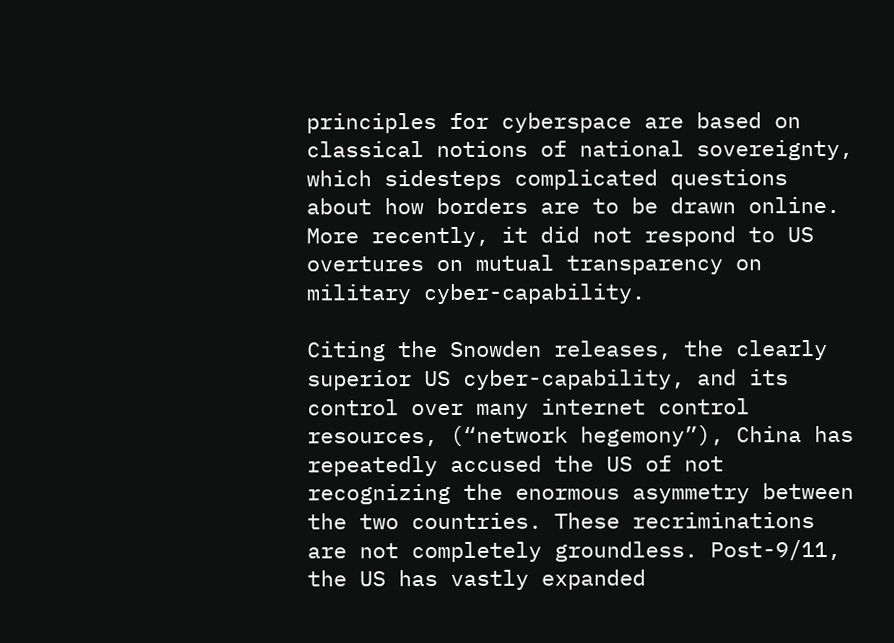principles for cyberspace are based on classical notions of national sovereignty, which sidesteps complicated questions about how borders are to be drawn online. More recently, it did not respond to US overtures on mutual transparency on military cyber-capability.

Citing the Snowden releases, the clearly superior US cyber-capability, and its control over many internet control resources, (“network hegemony”), China has repeatedly accused the US of not recognizing the enormous asymmetry between the two countries. These recriminations are not completely groundless. Post-9/11, the US has vastly expanded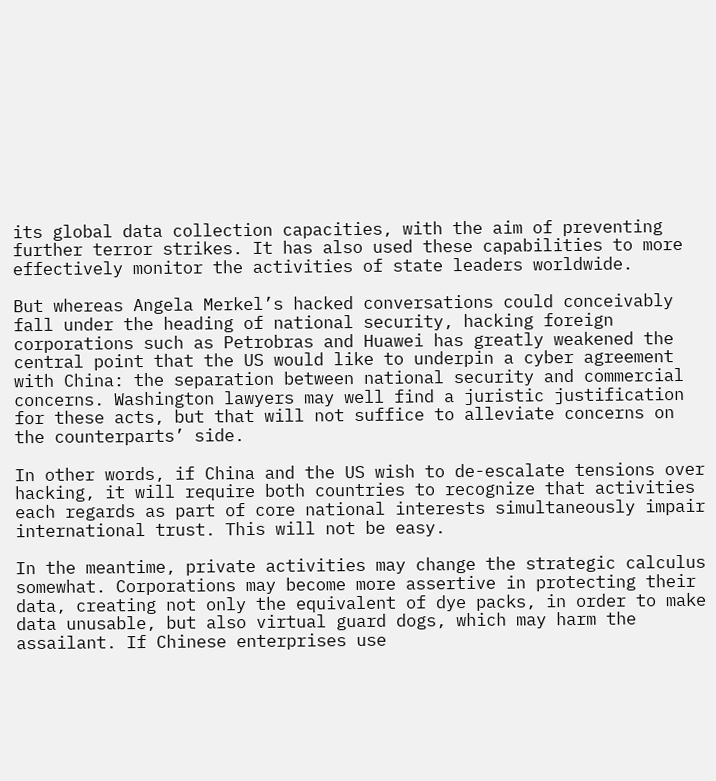its global data collection capacities, with the aim of preventing further terror strikes. It has also used these capabilities to more effectively monitor the activities of state leaders worldwide.

But whereas Angela Merkel’s hacked conversations could conceivably fall under the heading of national security, hacking foreign corporations such as Petrobras and Huawei has greatly weakened the central point that the US would like to underpin a cyber agreement with China: the separation between national security and commercial concerns. Washington lawyers may well find a juristic justification for these acts, but that will not suffice to alleviate concerns on the counterparts’ side.

In other words, if China and the US wish to de-escalate tensions over hacking, it will require both countries to recognize that activities each regards as part of core national interests simultaneously impair international trust. This will not be easy.

In the meantime, private activities may change the strategic calculus somewhat. Corporations may become more assertive in protecting their data, creating not only the equivalent of dye packs, in order to make data unusable, but also virtual guard dogs, which may harm the assailant. If Chinese enterprises use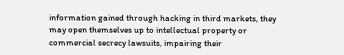information gained through hacking in third markets, they may open themselves up to intellectual property or commercial secrecy lawsuits, impairing their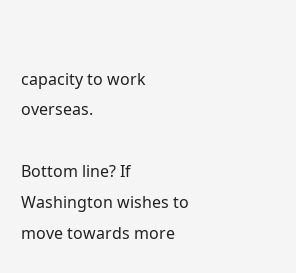capacity to work overseas.

Bottom line? If Washington wishes to move towards more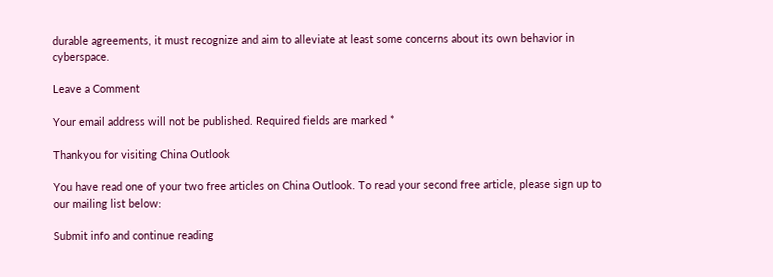durable agreements, it must recognize and aim to alleviate at least some concerns about its own behavior in cyberspace.

Leave a Comment

Your email address will not be published. Required fields are marked *

Thankyou for visiting China Outlook

You have read one of your two free articles on China Outlook. To read your second free article, please sign up to our mailing list below:

Submit info and continue reading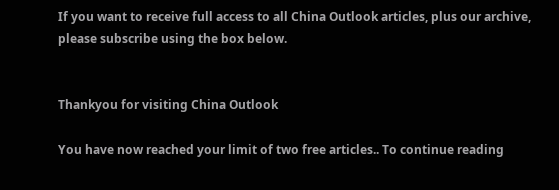If you want to receive full access to all China Outlook articles, plus our archive, please subscribe using the box below.


Thankyou for visiting China Outlook

You have now reached your limit of two free articles.. To continue reading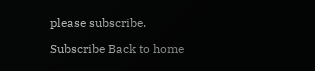please subscribe.

Subscribe Back to home